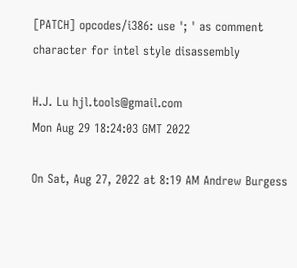[PATCH] opcodes/i386: use '; ' as comment character for intel style disassembly

H.J. Lu hjl.tools@gmail.com
Mon Aug 29 18:24:03 GMT 2022

On Sat, Aug 27, 2022 at 8:19 AM Andrew Burgess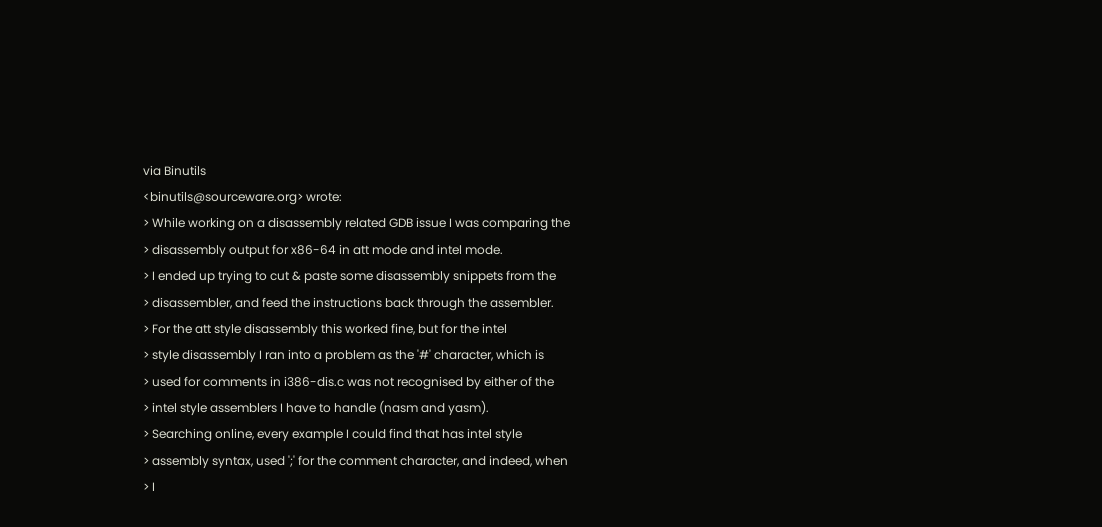via Binutils
<binutils@sourceware.org> wrote:
> While working on a disassembly related GDB issue I was comparing the
> disassembly output for x86-64 in att mode and intel mode.
> I ended up trying to cut & paste some disassembly snippets from the
> disassembler, and feed the instructions back through the assembler.
> For the att style disassembly this worked fine, but for the intel
> style disassembly I ran into a problem as the '#' character, which is
> used for comments in i386-dis.c was not recognised by either of the
> intel style assemblers I have to handle (nasm and yasm).
> Searching online, every example I could find that has intel style
> assembly syntax, used ';' for the comment character, and indeed, when
> I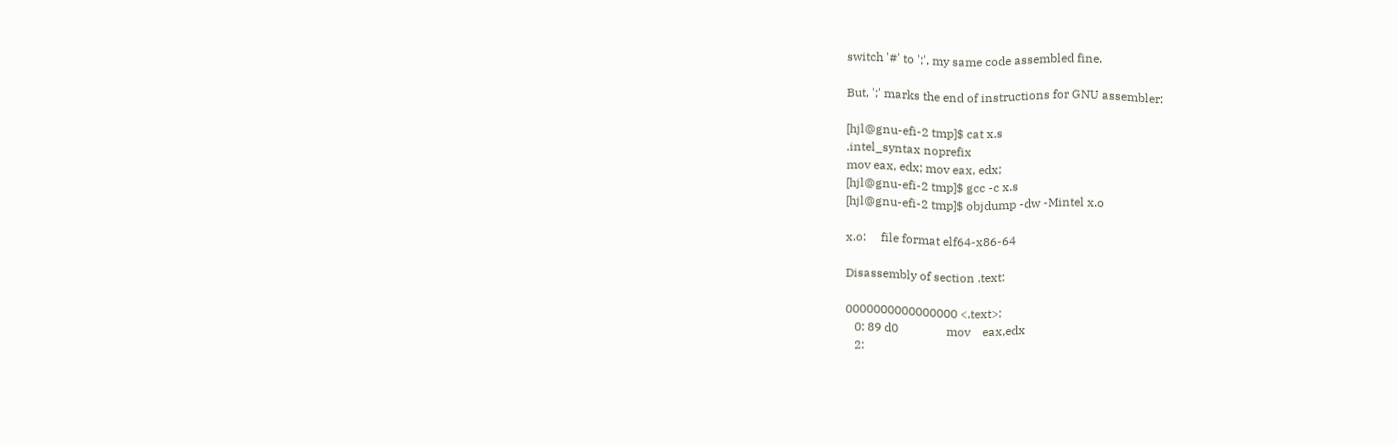switch '#' to ';', my same code assembled fine.

But, ';' marks the end of instructions for GNU assembler:

[hjl@gnu-efi-2 tmp]$ cat x.s
.intel_syntax noprefix
mov eax, edx; mov eax, edx;
[hjl@gnu-efi-2 tmp]$ gcc -c x.s
[hjl@gnu-efi-2 tmp]$ objdump -dw -Mintel x.o

x.o:     file format elf64-x86-64

Disassembly of section .text:

0000000000000000 <.text>:
   0: 89 d0                mov    eax,edx
   2: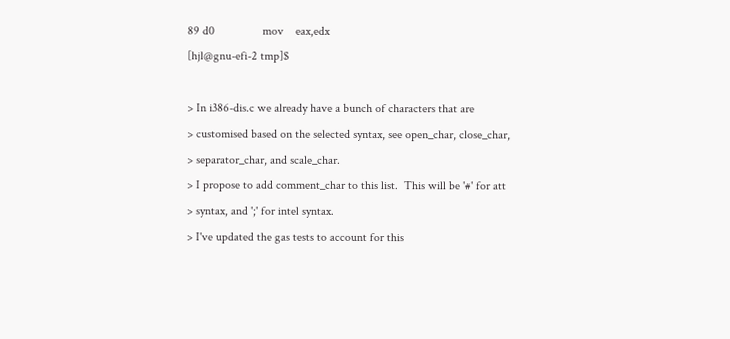89 d0                mov    eax,edx
[hjl@gnu-efi-2 tmp]$

> In i386-dis.c we already have a bunch of characters that are
> customised based on the selected syntax, see open_char, close_char,
> separator_char, and scale_char.
> I propose to add comment_char to this list.  This will be '#' for att
> syntax, and ';' for intel syntax.
> I've updated the gas tests to account for this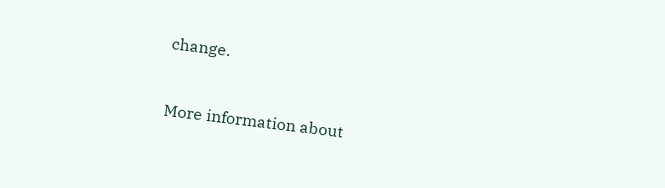change.


More information about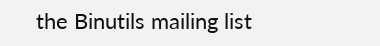the Binutils mailing list